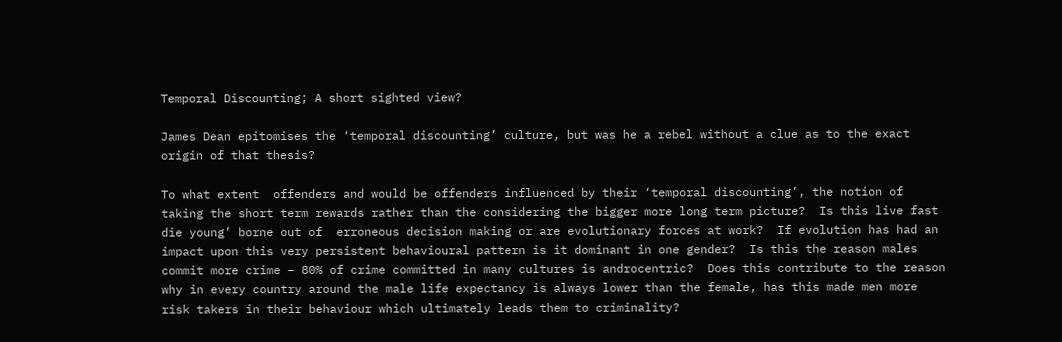Temporal Discounting; A short sighted view?

James Dean epitomises the ‘temporal discounting’ culture, but was he a rebel without a clue as to the exact origin of that thesis?

To what extent  offenders and would be offenders influenced by their ‘temporal discounting’, the notion of taking the short term rewards rather than the considering the bigger more long term picture?  Is this live fast die young’ borne out of  erroneous decision making or are evolutionary forces at work?  If evolution has had an impact upon this very persistent behavioural pattern is it dominant in one gender?  Is this the reason males commit more crime – 80% of crime committed in many cultures is androcentric?  Does this contribute to the reason why in every country around the male life expectancy is always lower than the female, has this made men more risk takers in their behaviour which ultimately leads them to criminality?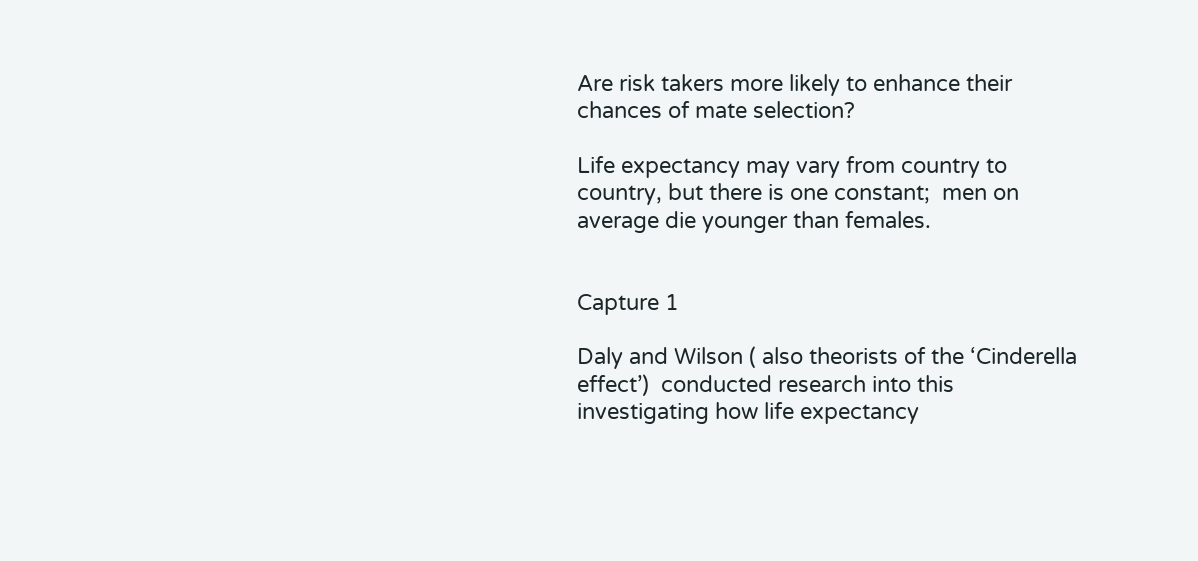Are risk takers more likely to enhance their chances of mate selection?

Life expectancy may vary from country to country, but there is one constant;  men on average die younger than females.


Capture 1

Daly and Wilson ( also theorists of the ‘Cinderella effect’)  conducted research into this investigating how life expectancy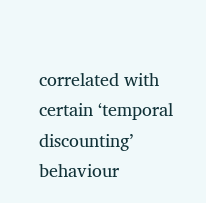correlated with certain ‘temporal discounting’ behaviour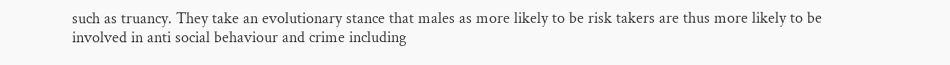such as truancy. They take an evolutionary stance that males as more likely to be risk takers are thus more likely to be involved in anti social behaviour and crime including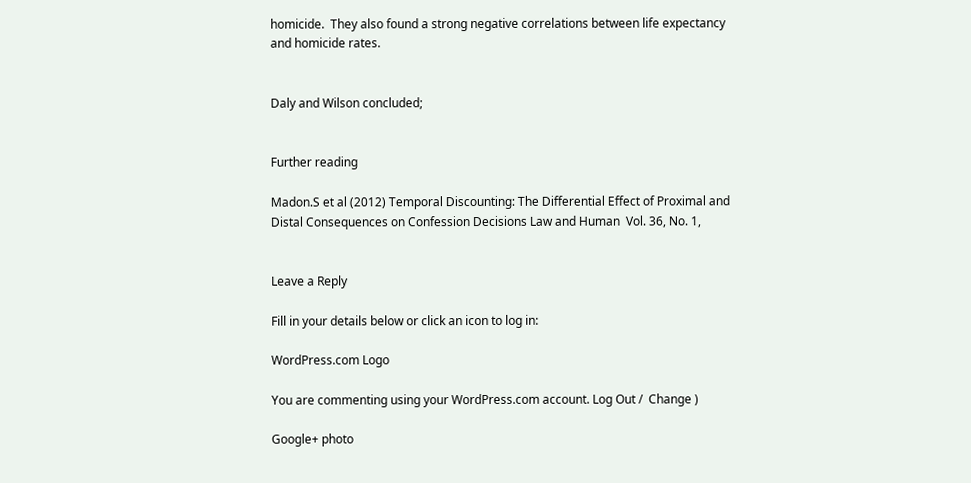homicide.  They also found a strong negative correlations between life expectancy and homicide rates.


Daly and Wilson concluded;


Further reading

Madon.S et al (2012) Temporal Discounting: The Differential Effect of Proximal and Distal Consequences on Confession Decisions Law and Human  Vol. 36, No. 1,


Leave a Reply

Fill in your details below or click an icon to log in:

WordPress.com Logo

You are commenting using your WordPress.com account. Log Out /  Change )

Google+ photo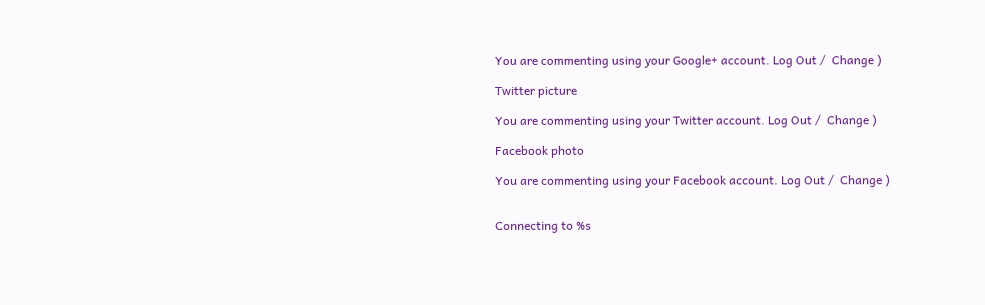You are commenting using your Google+ account. Log Out /  Change )

Twitter picture

You are commenting using your Twitter account. Log Out /  Change )

Facebook photo

You are commenting using your Facebook account. Log Out /  Change )


Connecting to %s